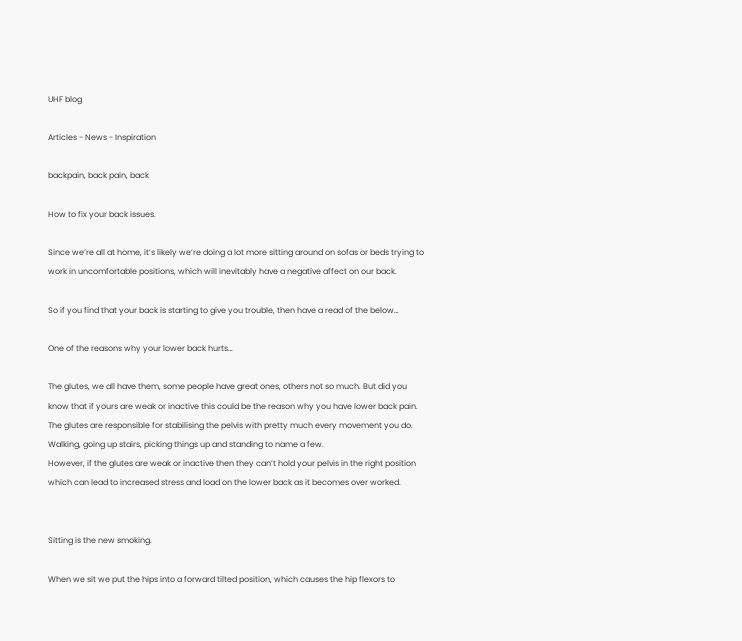UHF blog

Articles - News - Inspiration

backpain, back pain, back

How to fix your back issues.

Since we’re all at home, it’s likely we’re doing a lot more sitting around on sofas or beds trying to work in uncomfortable positions, which will inevitably have a negative affect on our back.

So if you find that your back is starting to give you trouble, then have a read of the below…

One of the reasons why your lower back hurts…

The glutes, we all have them, some people have great ones, others not so much. But did you know that if yours are weak or inactive this could be the reason why you have lower back pain.
The glutes are responsible for stabilising the pelvis with pretty much every movement you do. Walking, going up stairs, picking things up and standing to name a few.
However, if the glutes are weak or inactive then they can’t hold your pelvis in the right position which can lead to increased stress and load on the lower back as it becomes over worked.


Sitting is the new smoking.

When we sit we put the hips into a forward tilted position, which causes the hip flexors to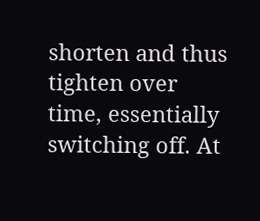shorten and thus tighten over time, essentially switching off. At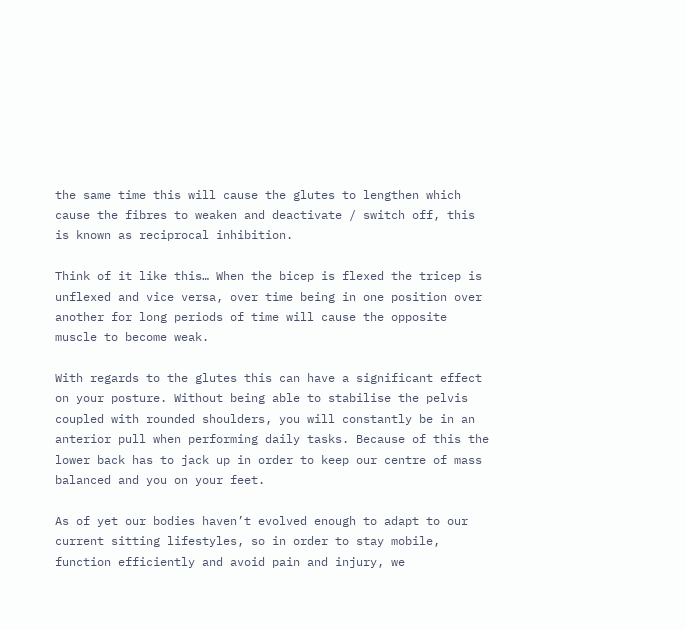the same time this will cause the glutes to lengthen which cause the fibres to weaken and deactivate / switch off, this is known as reciprocal inhibition.

Think of it like this… When the bicep is flexed the tricep is unflexed and vice versa, over time being in one position over another for long periods of time will cause the opposite muscle to become weak.

With regards to the glutes this can have a significant effect on your posture. Without being able to stabilise the pelvis coupled with rounded shoulders, you will constantly be in an anterior pull when performing daily tasks. Because of this the lower back has to jack up in order to keep our centre of mass balanced and you on your feet.

As of yet our bodies haven’t evolved enough to adapt to our current sitting lifestyles, so in order to stay mobile, function efficiently and avoid pain and injury, we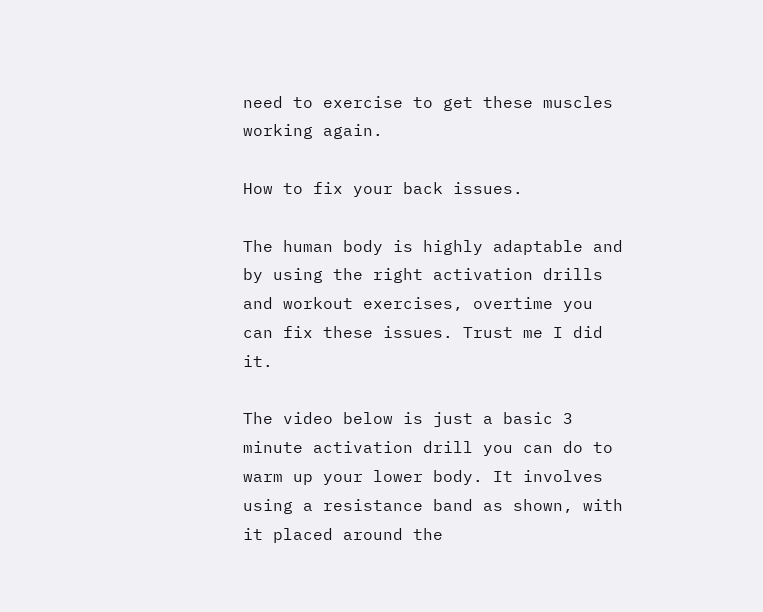need to exercise to get these muscles working again.

How to fix your back issues.

The human body is highly adaptable and by using the right activation drills and workout exercises, overtime you can fix these issues. Trust me I did it.

The video below is just a basic 3 minute activation drill you can do to warm up your lower body. It involves using a resistance band as shown, with it placed around the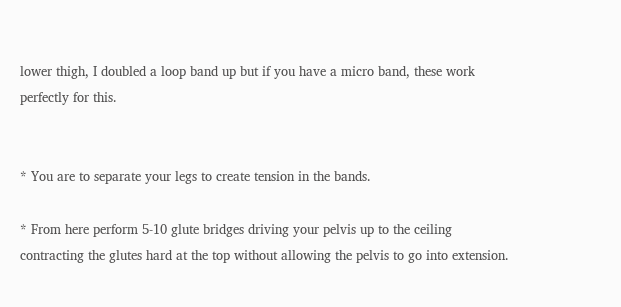lower thigh, I doubled a loop band up but if you have a micro band, these work perfectly for this.


* You are to separate your legs to create tension in the bands.

* From here perform 5-10 glute bridges driving your pelvis up to the ceiling contracting the glutes hard at the top without allowing the pelvis to go into extension.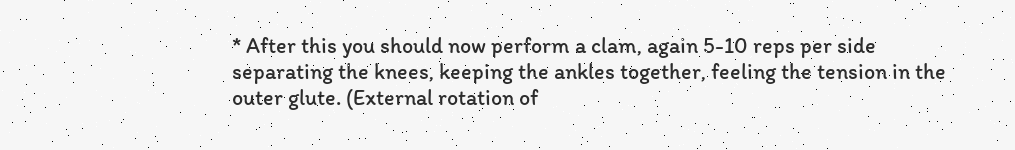* After this you should now perform a clam, again 5-10 reps per side separating the knees, keeping the ankles together, feeling the tension in the outer glute. (External rotation of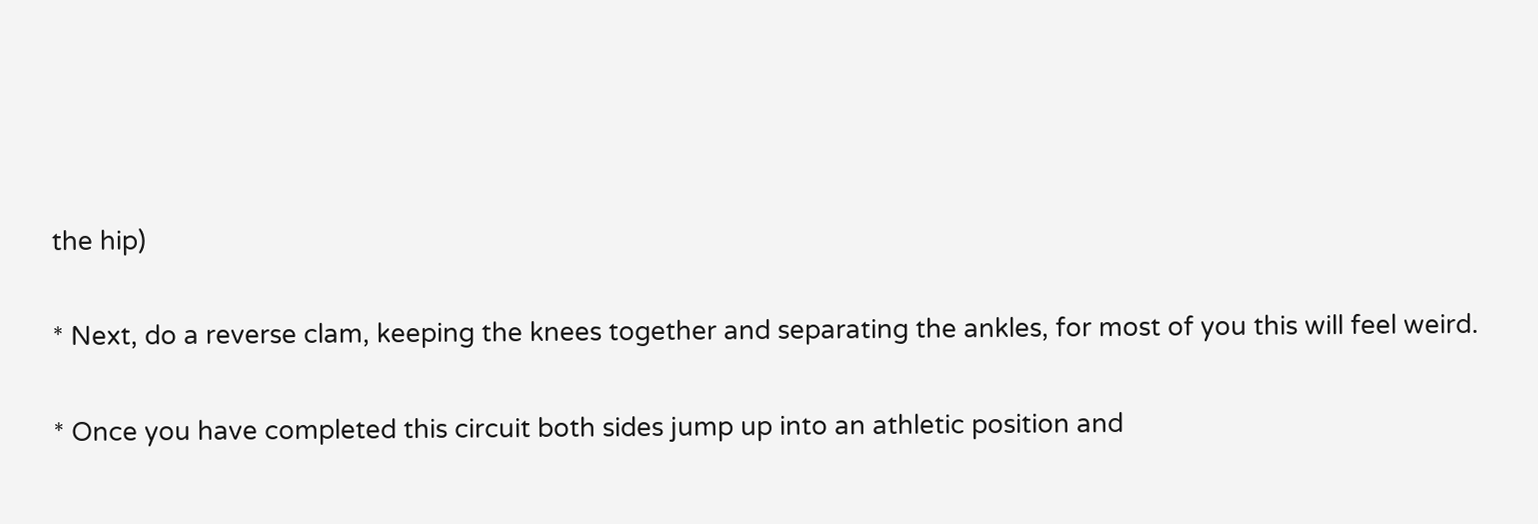the hip)

* Next, do a reverse clam, keeping the knees together and separating the ankles, for most of you this will feel weird.

* Once you have completed this circuit both sides jump up into an athletic position and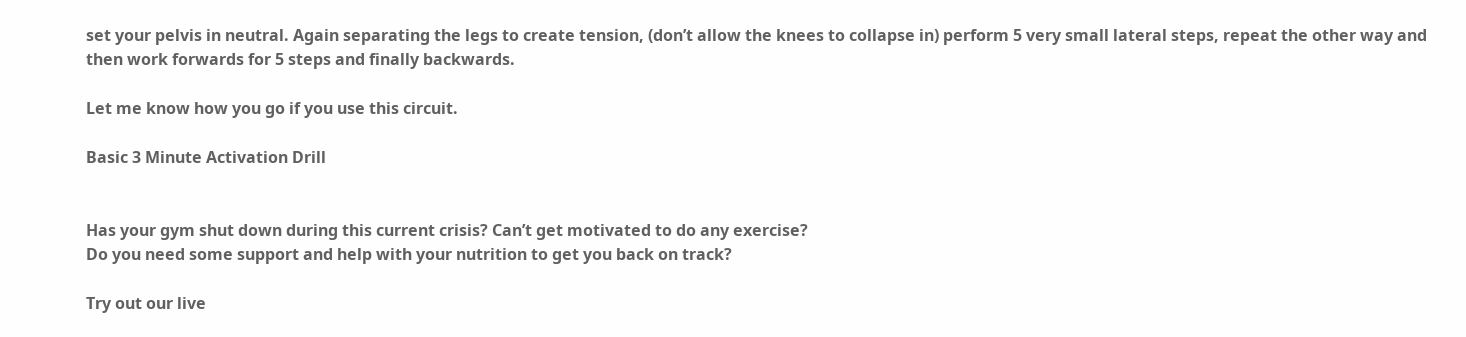set your pelvis in neutral. Again separating the legs to create tension, (don’t allow the knees to collapse in) perform 5 very small lateral steps, repeat the other way and then work forwards for 5 steps and finally backwards.

Let me know how you go if you use this circuit.

Basic 3 Minute Activation Drill


Has your gym shut down during this current crisis? Can’t get motivated to do any exercise?
Do you need some support and help with your nutrition to get you back on track?

Try out our live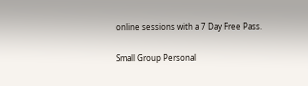online sessions with a 7 Day Free Pass.

Small Group Personal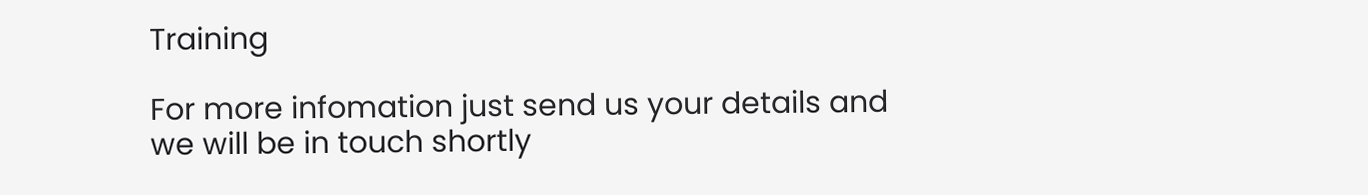Training

For more infomation just send us your details and we will be in touch shortly